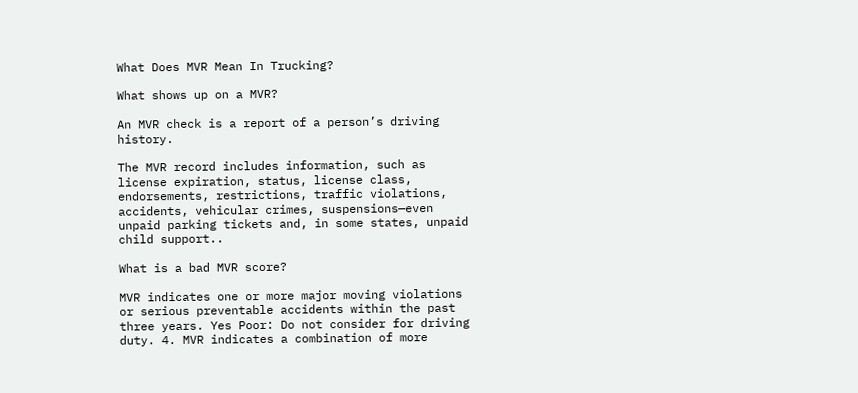What Does MVR Mean In Trucking?

What shows up on a MVR?

An MVR check is a report of a person’s driving history.

The MVR record includes information, such as license expiration, status, license class, endorsements, restrictions, traffic violations, accidents, vehicular crimes, suspensions—even unpaid parking tickets and, in some states, unpaid child support..

What is a bad MVR score?

MVR indicates one or more major moving violations or serious preventable accidents within the past three years. Yes Poor: Do not consider for driving duty. 4. MVR indicates a combination of more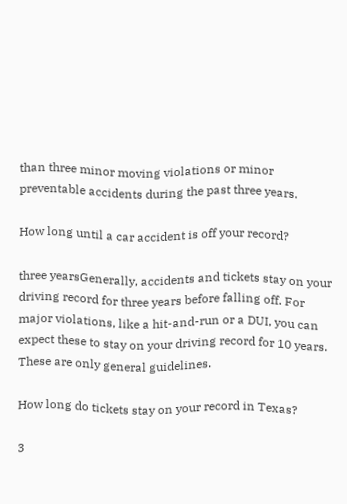than three minor moving violations or minor preventable accidents during the past three years.

How long until a car accident is off your record?

three yearsGenerally, accidents and tickets stay on your driving record for three years before falling off. For major violations, like a hit-and-run or a DUI, you can expect these to stay on your driving record for 10 years. These are only general guidelines.

How long do tickets stay on your record in Texas?

3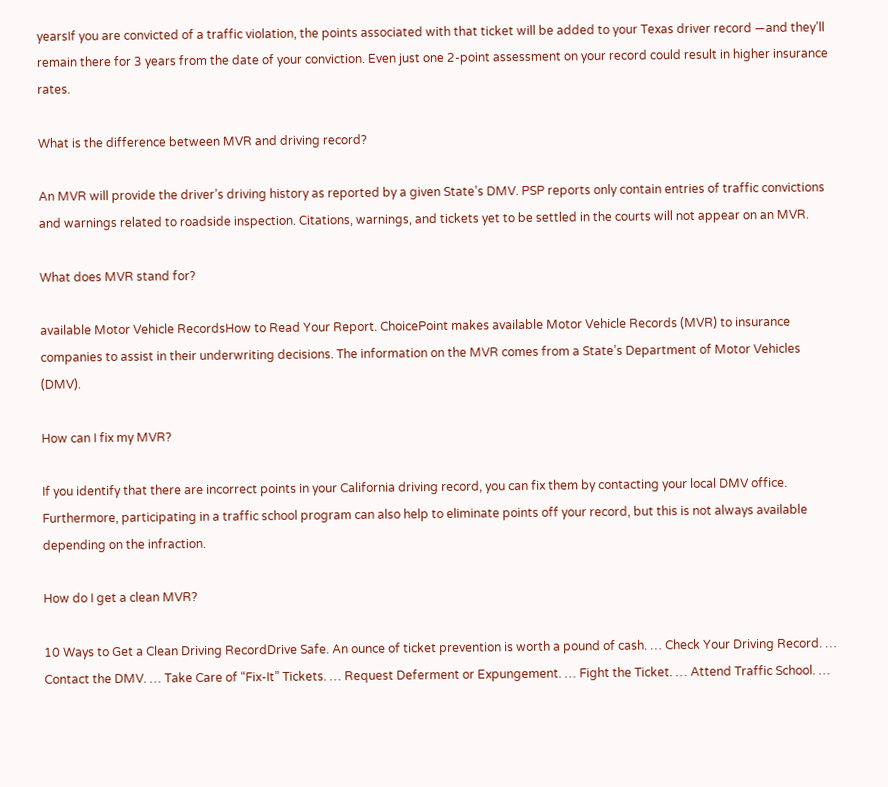yearsIf you are convicted of a traffic violation, the points associated with that ticket will be added to your Texas driver record —and they’ll remain there for 3 years from the date of your conviction. Even just one 2-point assessment on your record could result in higher insurance rates.

What is the difference between MVR and driving record?

An MVR will provide the driver’s driving history as reported by a given State’s DMV. PSP reports only contain entries of traffic convictions and warnings related to roadside inspection. Citations, warnings, and tickets yet to be settled in the courts will not appear on an MVR.

What does MVR stand for?

available Motor Vehicle RecordsHow to Read Your Report. ChoicePoint makes available Motor Vehicle Records (MVR) to insurance companies to assist in their underwriting decisions. The information on the MVR comes from a State’s Department of Motor Vehicles (DMV).

How can I fix my MVR?

If you identify that there are incorrect points in your California driving record, you can fix them by contacting your local DMV office. Furthermore, participating in a traffic school program can also help to eliminate points off your record, but this is not always available depending on the infraction.

How do I get a clean MVR?

10 Ways to Get a Clean Driving RecordDrive Safe. An ounce of ticket prevention is worth a pound of cash. … Check Your Driving Record. … Contact the DMV. … Take Care of “Fix-It” Tickets. … Request Deferment or Expungement. … Fight the Ticket. … Attend Traffic School. …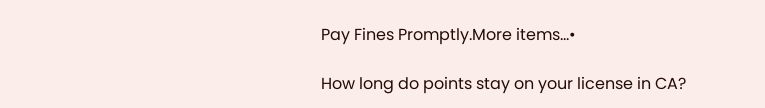Pay Fines Promptly.More items…•

How long do points stay on your license in CA?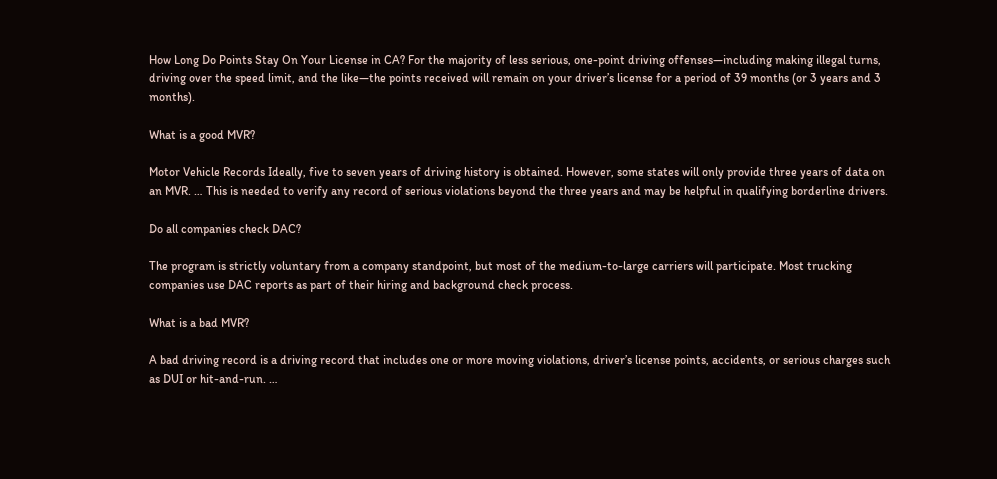How Long Do Points Stay On Your License in CA? For the majority of less serious, one-point driving offenses—including making illegal turns, driving over the speed limit, and the like—the points received will remain on your driver’s license for a period of 39 months (or 3 years and 3 months).

What is a good MVR?

Motor Vehicle Records Ideally, five to seven years of driving history is obtained. However, some states will only provide three years of data on an MVR. … This is needed to verify any record of serious violations beyond the three years and may be helpful in qualifying borderline drivers.

Do all companies check DAC?

The program is strictly voluntary from a company standpoint, but most of the medium-to-large carriers will participate. Most trucking companies use DAC reports as part of their hiring and background check process.

What is a bad MVR?

A bad driving record is a driving record that includes one or more moving violations, driver’s license points, accidents, or serious charges such as DUI or hit-and-run. …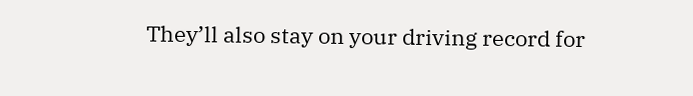They’ll also stay on your driving record for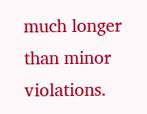much longer than minor violations.